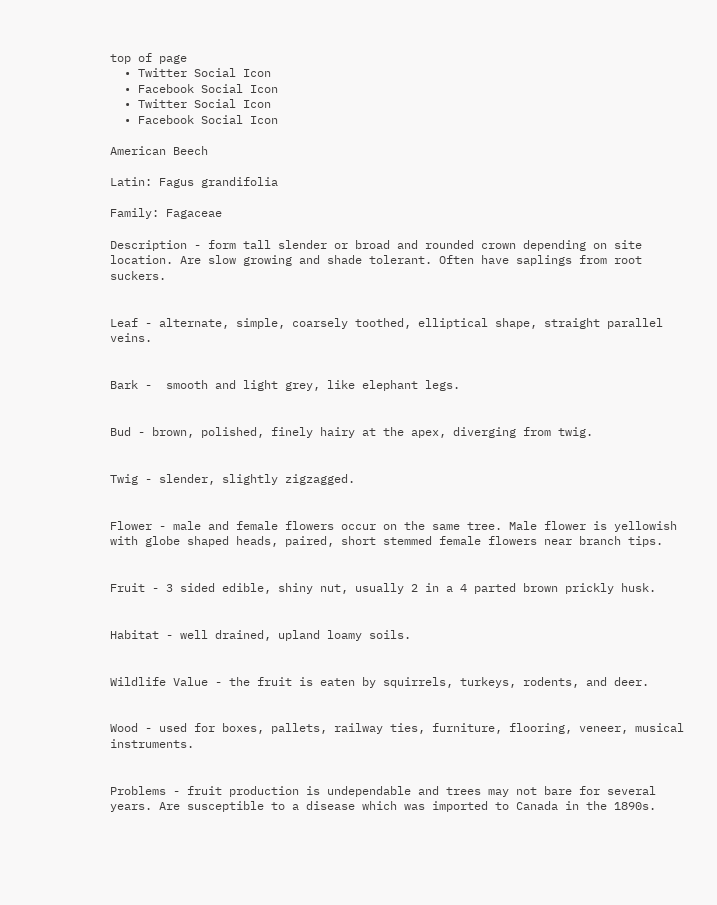top of page
  • Twitter Social Icon
  • Facebook Social Icon
  • Twitter Social Icon
  • Facebook Social Icon

American Beech

Latin: Fagus grandifolia

Family: Fagaceae

Description - form tall slender or broad and rounded crown depending on site location. Are slow growing and shade tolerant. Often have saplings from root suckers.


Leaf - alternate, simple, coarsely toothed, elliptical shape, straight parallel veins.


Bark -  smooth and light grey, like elephant legs.


Bud - brown, polished, finely hairy at the apex, diverging from twig.


Twig - slender, slightly zigzagged.


Flower - male and female flowers occur on the same tree. Male flower is yellowish with globe shaped heads, paired, short stemmed female flowers near branch tips.


Fruit - 3 sided edible, shiny nut, usually 2 in a 4 parted brown prickly husk.


Habitat - well drained, upland loamy soils.


Wildlife Value - the fruit is eaten by squirrels, turkeys, rodents, and deer.


Wood - used for boxes, pallets, railway ties, furniture, flooring, veneer, musical instruments.


Problems - fruit production is undependable and trees may not bare for several years. Are susceptible to a disease which was imported to Canada in the 1890s.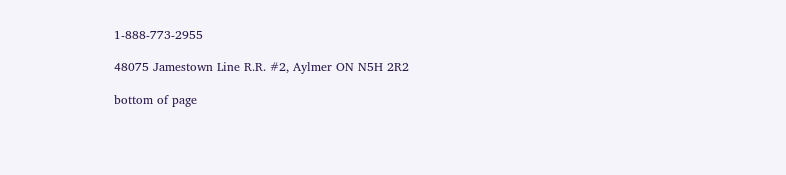1-888-773-2955

48075 Jamestown Line R.R. #2, Aylmer ON N5H 2R2

bottom of page